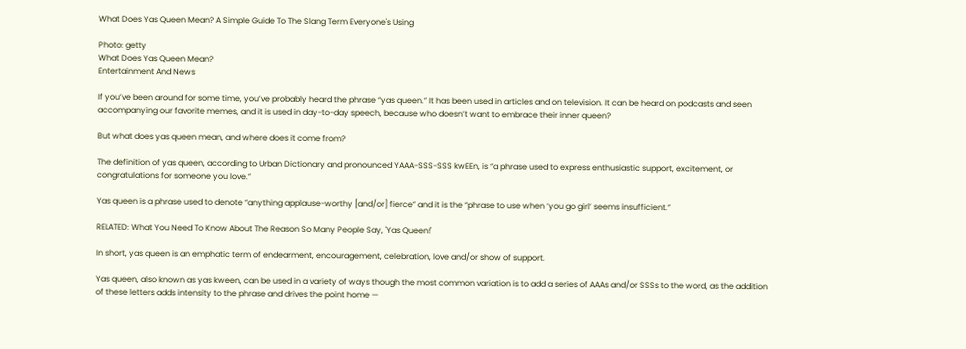What Does Yas Queen Mean? A Simple Guide To The Slang Term Everyone's Using

Photo: getty
What Does Yas Queen Mean?
Entertainment And News

If you’ve been around for some time, you’ve probably heard the phrase “yas queen.” It has been used in articles and on television. It can be heard on podcasts and seen accompanying our favorite memes, and it is used in day-to-day speech, because who doesn’t want to embrace their inner queen?

But what does yas queen mean, and where does it come from?

The definition of yas queen, according to Urban Dictionary and pronounced YAAA-SSS-SSS kwEEn, is “a phrase used to express enthusiastic support, excitement, or congratulations for someone you love.”

Yas queen is a phrase used to denote “anything applause-worthy [and/or] fierce” and it is the “phrase to use when ‘you go girl’ seems insufficient.”

RELATED: What You Need To Know About The Reason So Many People Say, 'Yas Queen!'

In short, yas queen is an emphatic term of endearment, encouragement, celebration, love and/or show of support.

Yas queen, also known as yas kween, can be used in a variety of ways though the most common variation is to add a series of AAAs and/or SSSs to the word, as the addition of these letters adds intensity to the phrase and drives the point home —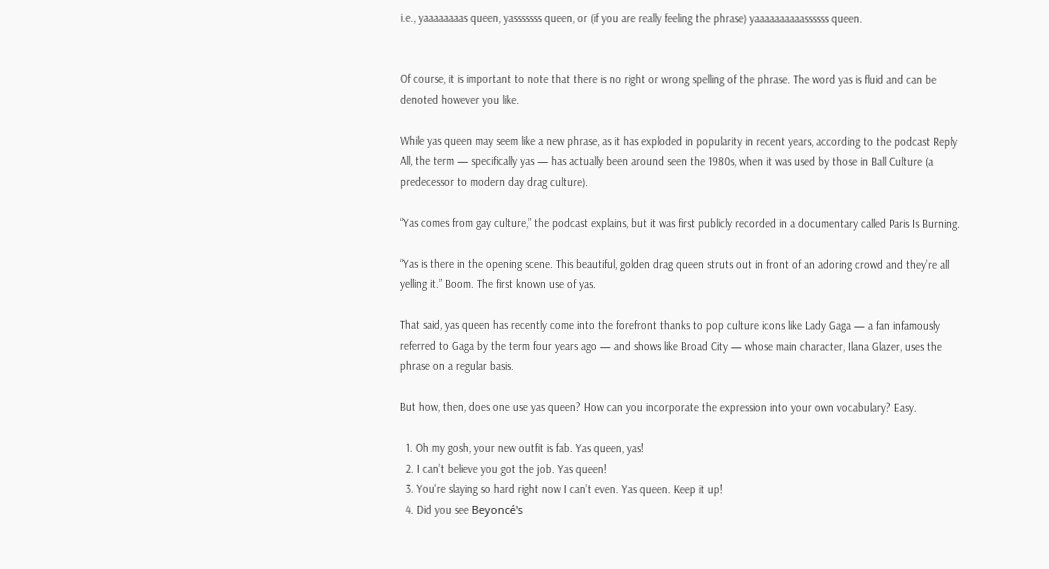i.e., yaaaaaaaas queen, yasssssss queen, or (if you are really feeling the phrase) yaaaaaaaaaassssss queen.


Of course, it is important to note that there is no right or wrong spelling of the phrase. The word yas is fluid and can be denoted however you like.

While yas queen may seem like a new phrase, as it has exploded in popularity in recent years, according to the podcast Reply All, the term — specifically yas — has actually been around seen the 1980s, when it was used by those in Ball Culture (a predecessor to modern day drag culture).

“Yas comes from gay culture,” the podcast explains, but it was first publicly recorded in a documentary called Paris Is Burning.

“Yas is there in the opening scene. This beautiful, golden drag queen struts out in front of an adoring crowd and they’re all yelling it.” Boom. The first known use of yas.

That said, yas queen has recently come into the forefront thanks to pop culture icons like Lady Gaga — a fan infamously referred to Gaga by the term four years ago — and shows like Broad City — whose main character, Ilana Glazer, uses the phrase on a regular basis.

But how, then, does one use yas queen? How can you incorporate the expression into your own vocabulary? Easy.

  1. Oh my gosh, your new outfit is fab. Yas queen, yas!
  2. I can’t believe you got the job. Yas queen!
  3. You're slaying so hard right now I can’t even. Yas queen. Keep it up!
  4. Did you see Beyoncé's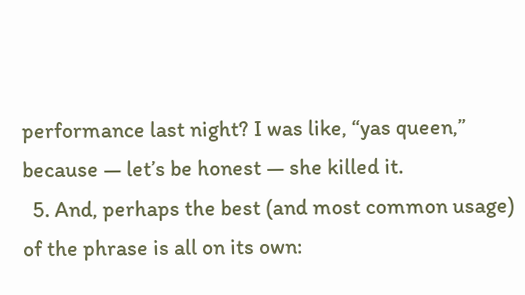performance last night? I was like, “yas queen,” because — let’s be honest — she killed it.
  5. And, perhaps the best (and most common usage) of the phrase is all on its own: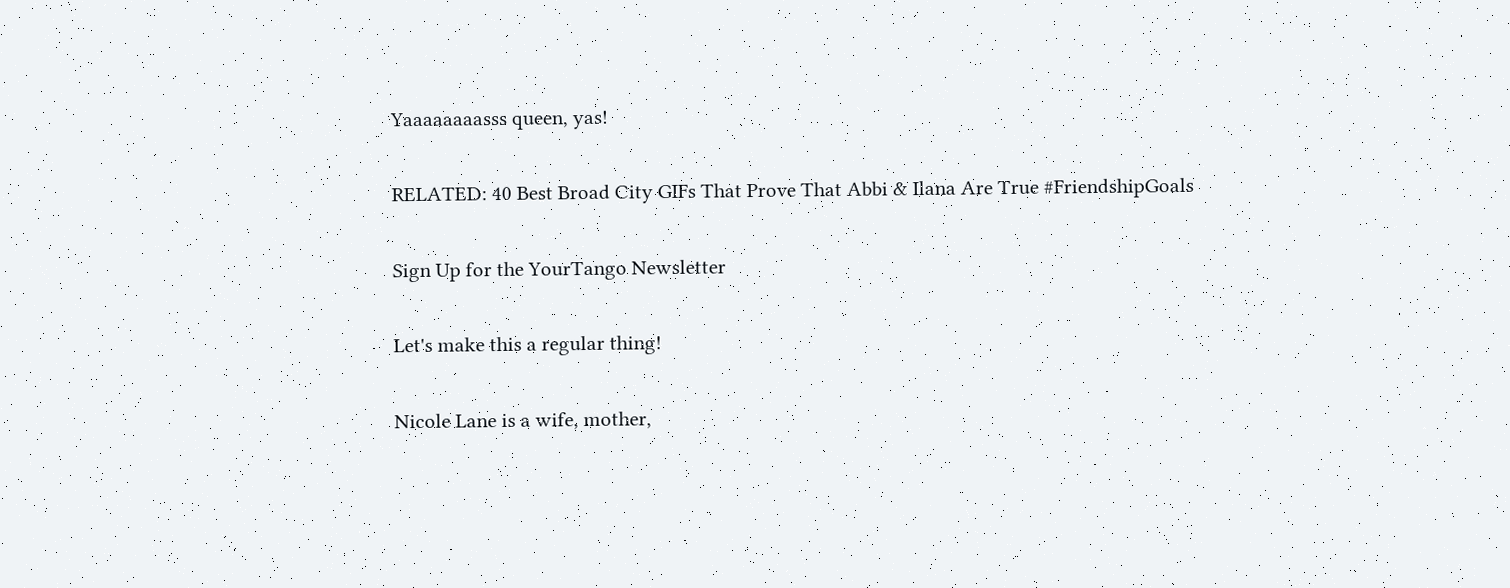Yaaaaaaaasss queen, yas!

RELATED: 40 Best Broad City GIFs That Prove That Abbi & Ilana Are True #FriendshipGoals

Sign Up for the YourTango Newsletter

Let's make this a regular thing!

Nicole Lane is a wife, mother,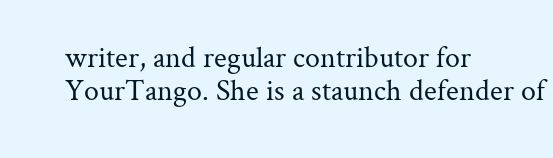writer, and regular contributor for YourTango. She is a staunch defender of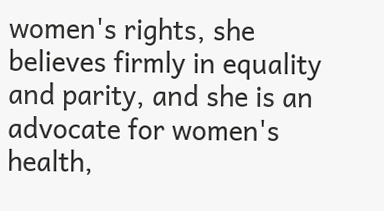women's rights, she believes firmly in equality and parity, and she is an advocate for women's health,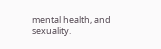mental health, and sexuality.